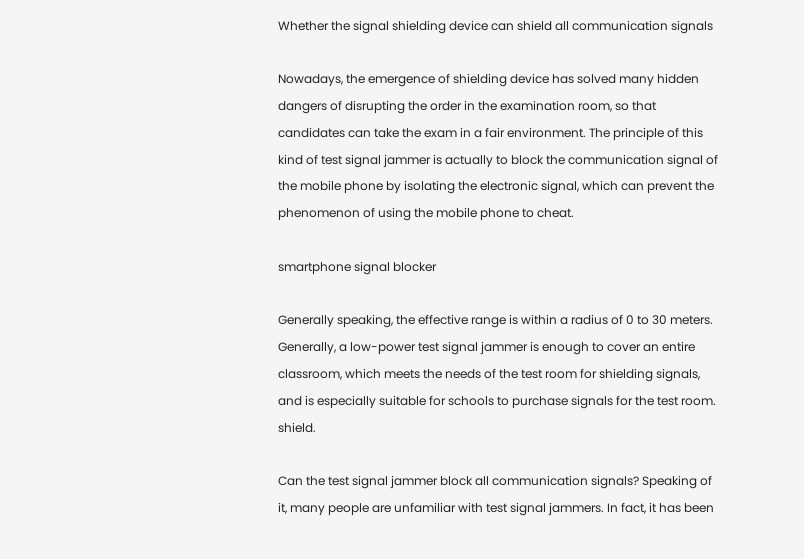Whether the signal shielding device can shield all communication signals

Nowadays, the emergence of shielding device has solved many hidden dangers of disrupting the order in the examination room, so that candidates can take the exam in a fair environment. The principle of this kind of test signal jammer is actually to block the communication signal of the mobile phone by isolating the electronic signal, which can prevent the phenomenon of using the mobile phone to cheat.

smartphone signal blocker

Generally speaking, the effective range is within a radius of 0 to 30 meters. Generally, a low-power test signal jammer is enough to cover an entire classroom, which meets the needs of the test room for shielding signals, and is especially suitable for schools to purchase signals for the test room. shield.

Can the test signal jammer block all communication signals? Speaking of it, many people are unfamiliar with test signal jammers. In fact, it has been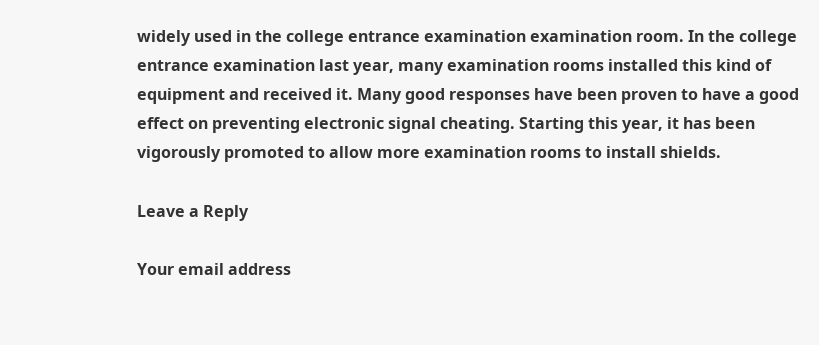widely used in the college entrance examination examination room. In the college entrance examination last year, many examination rooms installed this kind of equipment and received it. Many good responses have been proven to have a good effect on preventing electronic signal cheating. Starting this year, it has been vigorously promoted to allow more examination rooms to install shields.

Leave a Reply

Your email address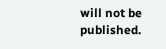will not be published.